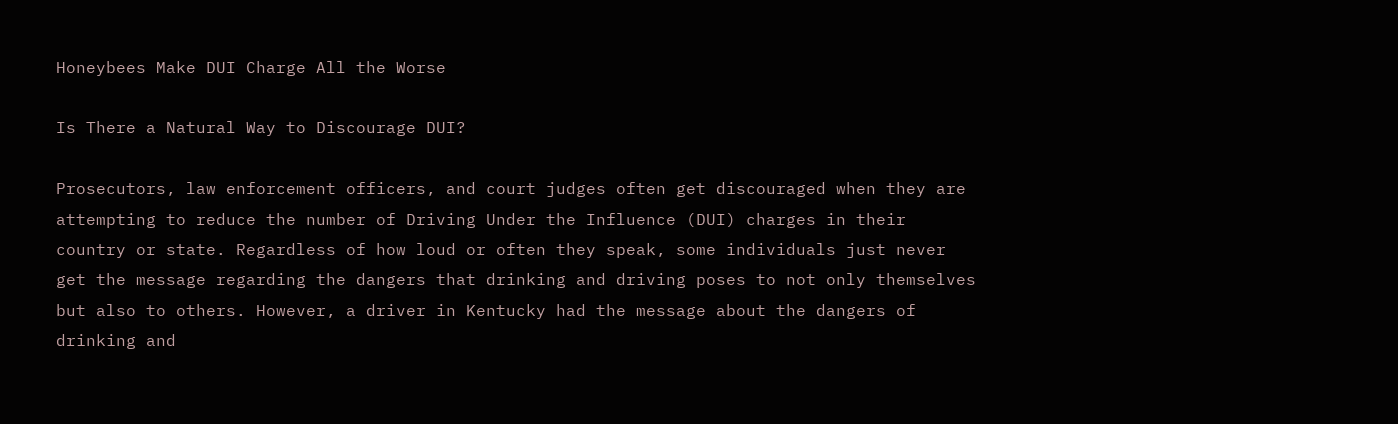Honeybees Make DUI Charge All the Worse

Is There a Natural Way to Discourage DUI?

Prosecutors, law enforcement officers, and court judges often get discouraged when they are attempting to reduce the number of Driving Under the Influence (DUI) charges in their country or state. Regardless of how loud or often they speak, some individuals just never get the message regarding the dangers that drinking and driving poses to not only themselves but also to others. However, a driver in Kentucky had the message about the dangers of drinking and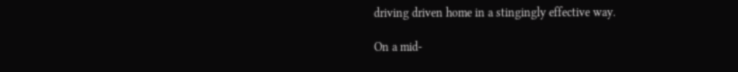driving driven home in a stingingly effective way.

On a mid-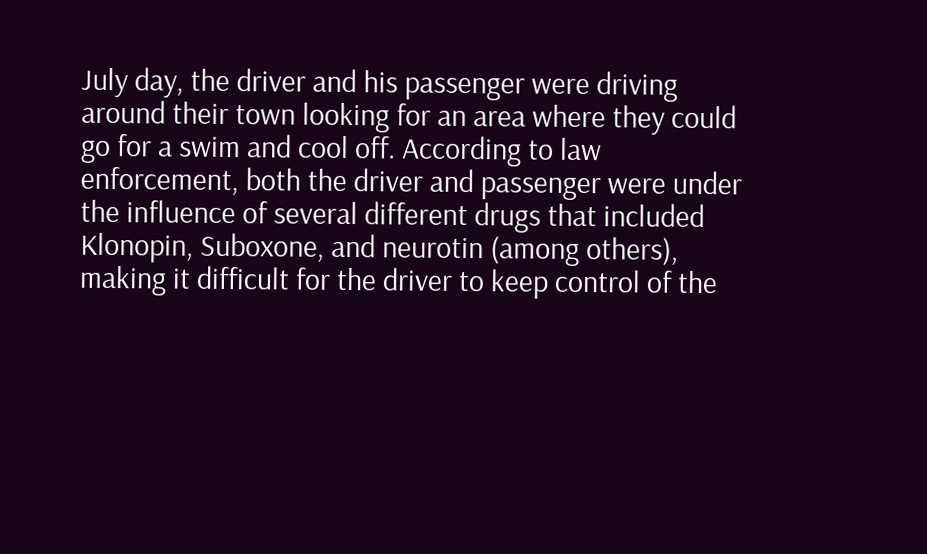July day, the driver and his passenger were driving around their town looking for an area where they could go for a swim and cool off. According to law enforcement, both the driver and passenger were under the influence of several different drugs that included Klonopin, Suboxone, and neurotin (among others), making it difficult for the driver to keep control of the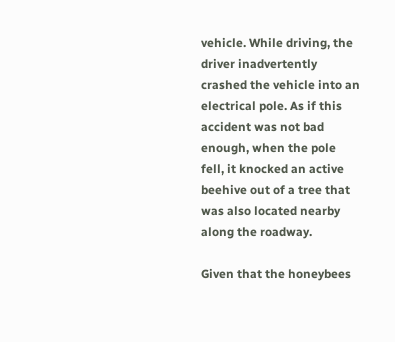vehicle. While driving, the driver inadvertently crashed the vehicle into an electrical pole. As if this accident was not bad enough, when the pole fell, it knocked an active beehive out of a tree that was also located nearby along the roadway.

Given that the honeybees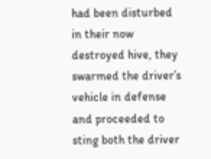had been disturbed in their now destroyed hive, they swarmed the driver’s vehicle in defense and proceeded to sting both the driver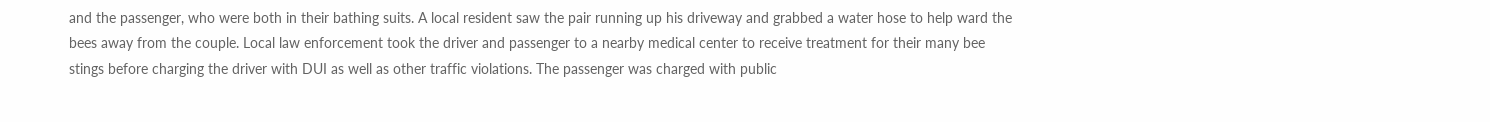and the passenger, who were both in their bathing suits. A local resident saw the pair running up his driveway and grabbed a water hose to help ward the bees away from the couple. Local law enforcement took the driver and passenger to a nearby medical center to receive treatment for their many bee stings before charging the driver with DUI as well as other traffic violations. The passenger was charged with public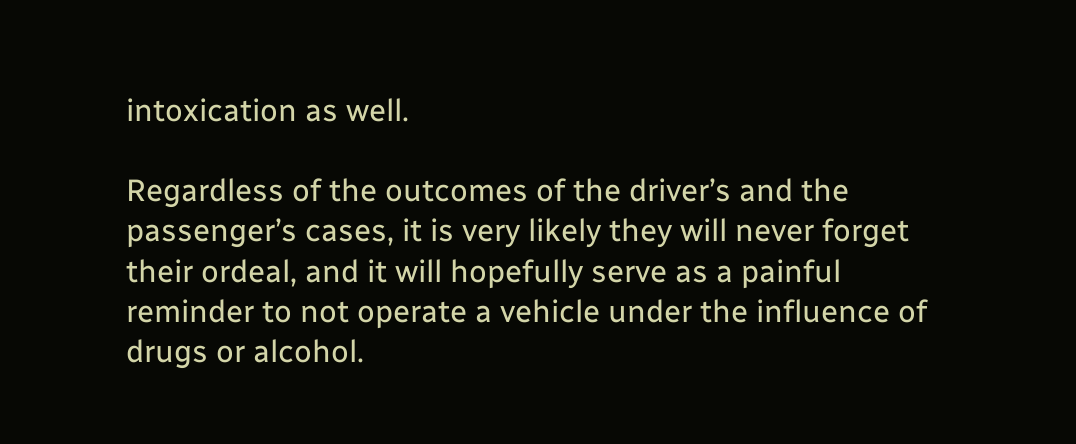intoxication as well.

Regardless of the outcomes of the driver’s and the passenger’s cases, it is very likely they will never forget their ordeal, and it will hopefully serve as a painful reminder to not operate a vehicle under the influence of drugs or alcohol.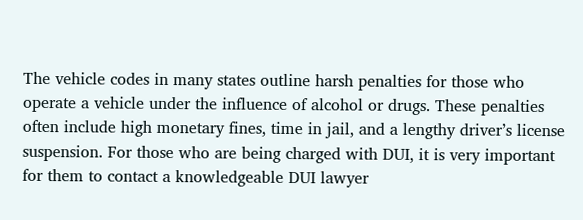The vehicle codes in many states outline harsh penalties for those who operate a vehicle under the influence of alcohol or drugs. These penalties often include high monetary fines, time in jail, and a lengthy driver’s license suspension. For those who are being charged with DUI, it is very important for them to contact a knowledgeable DUI lawyer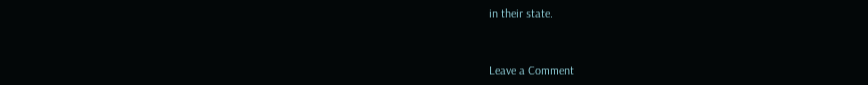in their state.


Leave a Comment